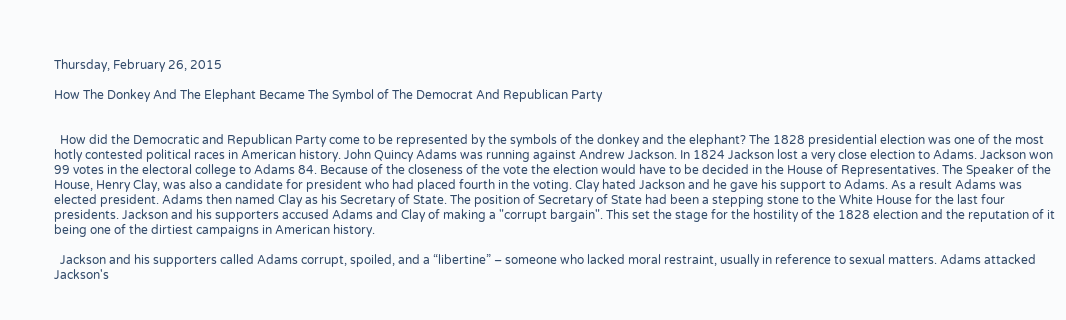Thursday, February 26, 2015

How The Donkey And The Elephant Became The Symbol of The Democrat And Republican Party


  How did the Democratic and Republican Party come to be represented by the symbols of the donkey and the elephant? The 1828 presidential election was one of the most hotly contested political races in American history. John Quincy Adams was running against Andrew Jackson. In 1824 Jackson lost a very close election to Adams. Jackson won 99 votes in the electoral college to Adams 84. Because of the closeness of the vote the election would have to be decided in the House of Representatives. The Speaker of the House, Henry Clay, was also a candidate for president who had placed fourth in the voting. Clay hated Jackson and he gave his support to Adams. As a result Adams was elected president. Adams then named Clay as his Secretary of State. The position of Secretary of State had been a stepping stone to the White House for the last four presidents. Jackson and his supporters accused Adams and Clay of making a "corrupt bargain". This set the stage for the hostility of the 1828 election and the reputation of it being one of the dirtiest campaigns in American history.

  Jackson and his supporters called Adams corrupt, spoiled, and a “libertine” – someone who lacked moral restraint, usually in reference to sexual matters. Adams attacked Jackson's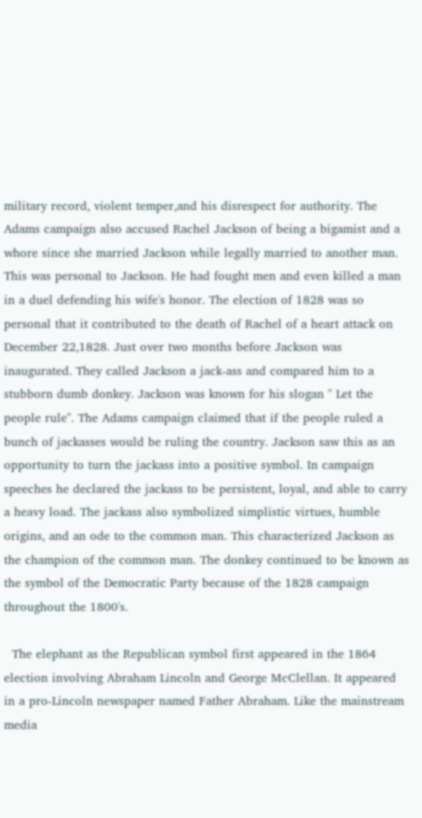military record, violent temper,and his disrespect for authority. The Adams campaign also accused Rachel Jackson of being a bigamist and a whore since she married Jackson while legally married to another man. This was personal to Jackson. He had fought men and even killed a man in a duel defending his wife's honor. The election of 1828 was so personal that it contributed to the death of Rachel of a heart attack on December 22,1828. Just over two months before Jackson was inaugurated. They called Jackson a jack-ass and compared him to a stubborn dumb donkey. Jackson was known for his slogan " Let the people rule". The Adams campaign claimed that if the people ruled a bunch of jackasses would be ruling the country. Jackson saw this as an opportunity to turn the jackass into a positive symbol. In campaign speeches he declared the jackass to be persistent, loyal, and able to carry a heavy load. The jackass also symbolized simplistic virtues, humble origins, and an ode to the common man. This characterized Jackson as the champion of the common man. The donkey continued to be known as the symbol of the Democratic Party because of the 1828 campaign throughout the 1800's.

  The elephant as the Republican symbol first appeared in the 1864 election involving Abraham Lincoln and George McClellan. It appeared in a pro-Lincoln newspaper named Father Abraham. Like the mainstream media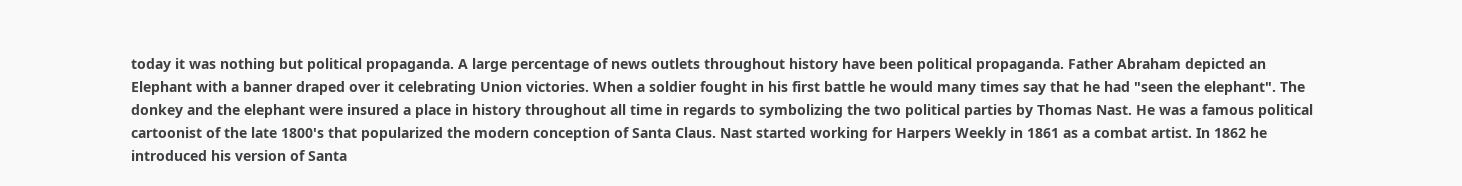today it was nothing but political propaganda. A large percentage of news outlets throughout history have been political propaganda. Father Abraham depicted an Elephant with a banner draped over it celebrating Union victories. When a soldier fought in his first battle he would many times say that he had "seen the elephant". The donkey and the elephant were insured a place in history throughout all time in regards to symbolizing the two political parties by Thomas Nast. He was a famous political cartoonist of the late 1800's that popularized the modern conception of Santa Claus. Nast started working for Harpers Weekly in 1861 as a combat artist. In 1862 he introduced his version of Santa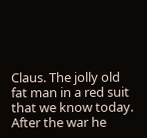Claus. The jolly old fat man in a red suit that we know today. After the war he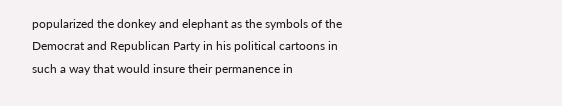popularized the donkey and elephant as the symbols of the Democrat and Republican Party in his political cartoons in such a way that would insure their permanence in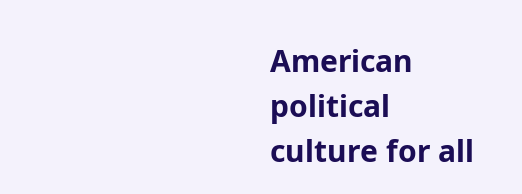American political culture for all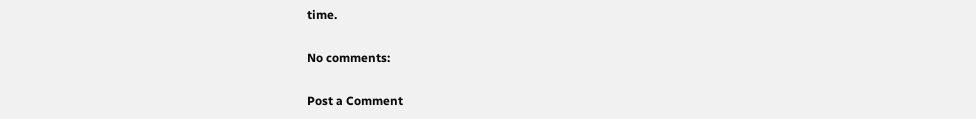time.

No comments:

Post a Comment